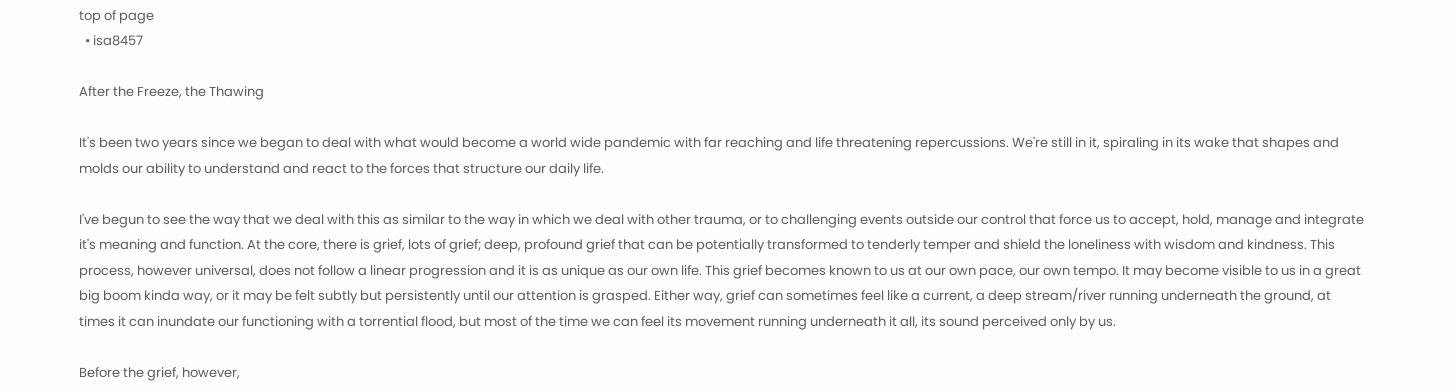top of page
  • isa8457

After the Freeze, the Thawing

It's been two years since we began to deal with what would become a world wide pandemic with far reaching and life threatening repercussions. We're still in it, spiraling in its wake that shapes and molds our ability to understand and react to the forces that structure our daily life.

I've begun to see the way that we deal with this as similar to the way in which we deal with other trauma, or to challenging events outside our control that force us to accept, hold, manage and integrate it's meaning and function. At the core, there is grief, lots of grief; deep, profound grief that can be potentially transformed to tenderly temper and shield the loneliness with wisdom and kindness. This process, however universal, does not follow a linear progression and it is as unique as our own life. This grief becomes known to us at our own pace, our own tempo. It may become visible to us in a great big boom kinda way, or it may be felt subtly but persistently until our attention is grasped. Either way, grief can sometimes feel like a current, a deep stream/river running underneath the ground, at times it can inundate our functioning with a torrential flood, but most of the time we can feel its movement running underneath it all, its sound perceived only by us.

Before the grief, however,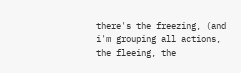there's the freezing, (and i'm grouping all actions, the fleeing, the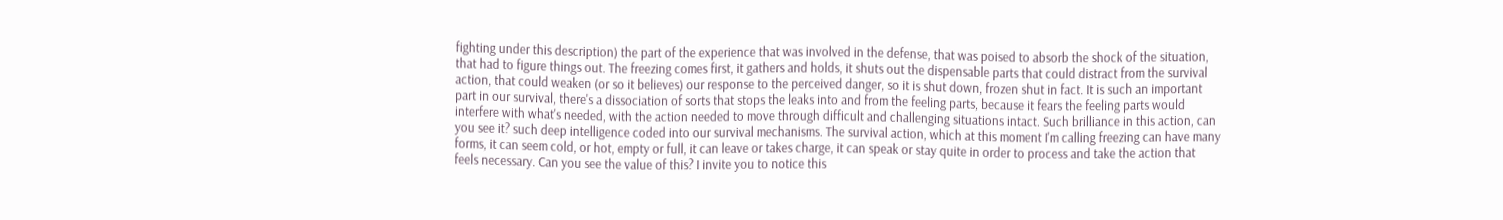fighting under this description) the part of the experience that was involved in the defense, that was poised to absorb the shock of the situation, that had to figure things out. The freezing comes first, it gathers and holds, it shuts out the dispensable parts that could distract from the survival action, that could weaken (or so it believes) our response to the perceived danger, so it is shut down, frozen shut in fact. It is such an important part in our survival, there's a dissociation of sorts that stops the leaks into and from the feeling parts, because it fears the feeling parts would interfere with what's needed, with the action needed to move through difficult and challenging situations intact. Such brilliance in this action, can you see it? such deep intelligence coded into our survival mechanisms. The survival action, which at this moment I'm calling freezing can have many forms, it can seem cold, or hot, empty or full, it can leave or takes charge, it can speak or stay quite in order to process and take the action that feels necessary. Can you see the value of this? I invite you to notice this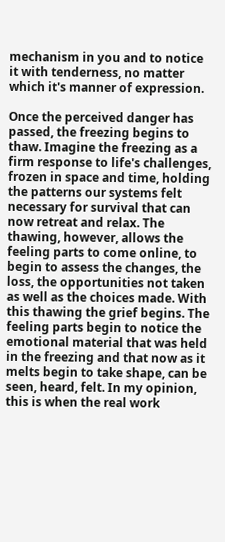mechanism in you and to notice it with tenderness, no matter which it's manner of expression.

Once the perceived danger has passed, the freezing begins to thaw. Imagine the freezing as a firm response to life's challenges, frozen in space and time, holding the patterns our systems felt necessary for survival that can now retreat and relax. The thawing, however, allows the feeling parts to come online, to begin to assess the changes, the loss, the opportunities not taken as well as the choices made. With this thawing the grief begins. The feeling parts begin to notice the emotional material that was held in the freezing and that now as it melts begin to take shape, can be seen, heard, felt. In my opinion, this is when the real work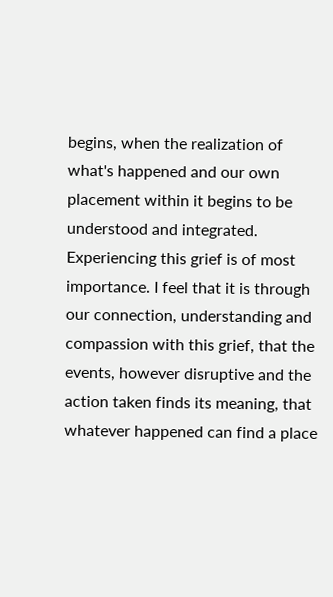begins, when the realization of what's happened and our own placement within it begins to be understood and integrated. Experiencing this grief is of most importance. I feel that it is through our connection, understanding and compassion with this grief, that the events, however disruptive and the action taken finds its meaning, that whatever happened can find a place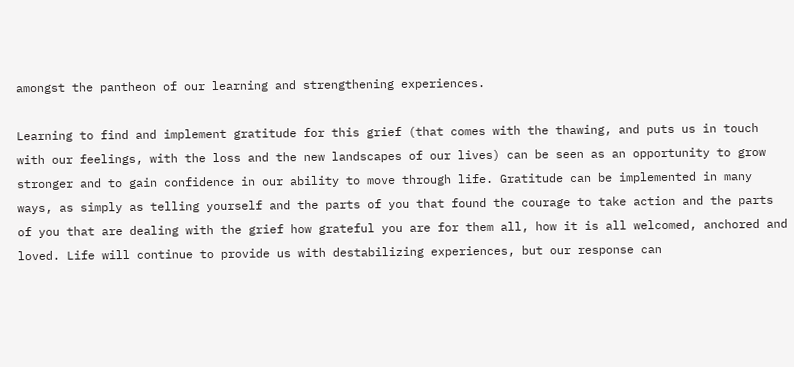amongst the pantheon of our learning and strengthening experiences.

Learning to find and implement gratitude for this grief (that comes with the thawing, and puts us in touch with our feelings, with the loss and the new landscapes of our lives) can be seen as an opportunity to grow stronger and to gain confidence in our ability to move through life. Gratitude can be implemented in many ways, as simply as telling yourself and the parts of you that found the courage to take action and the parts of you that are dealing with the grief how grateful you are for them all, how it is all welcomed, anchored and loved. Life will continue to provide us with destabilizing experiences, but our response can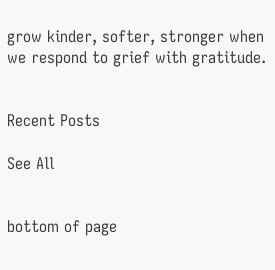grow kinder, softer, stronger when we respond to grief with gratitude.


Recent Posts

See All


bottom of page